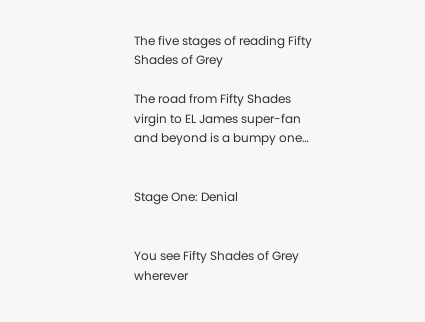The five stages of reading Fifty Shades of Grey

The road from Fifty Shades virgin to EL James super-fan and beyond is a bumpy one…


Stage One: Denial


You see Fifty Shades of Grey wherever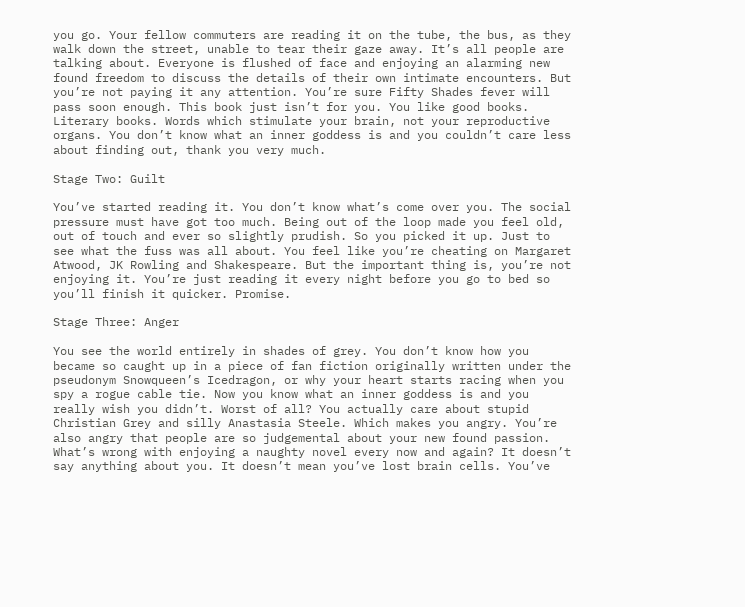you go. Your fellow commuters are reading it on the tube, the bus, as they walk down the street, unable to tear their gaze away. It’s all people are talking about. Everyone is flushed of face and enjoying an alarming new found freedom to discuss the details of their own intimate encounters. But you’re not paying it any attention. You’re sure Fifty Shades fever will pass soon enough. This book just isn’t for you. You like good books. Literary books. Words which stimulate your brain, not your reproductive organs. You don’t know what an inner goddess is and you couldn’t care less about finding out, thank you very much.

Stage Two: Guilt

You’ve started reading it. You don’t know what’s come over you. The social pressure must have got too much. Being out of the loop made you feel old, out of touch and ever so slightly prudish. So you picked it up. Just to see what the fuss was all about. You feel like you’re cheating on Margaret Atwood, JK Rowling and Shakespeare. But the important thing is, you’re not enjoying it. You’re just reading it every night before you go to bed so you’ll finish it quicker. Promise.

Stage Three: Anger

You see the world entirely in shades of grey. You don’t know how you became so caught up in a piece of fan fiction originally written under the pseudonym Snowqueen’s Icedragon, or why your heart starts racing when you spy a rogue cable tie. Now you know what an inner goddess is and you really wish you didn’t. Worst of all? You actually care about stupid Christian Grey and silly Anastasia Steele. Which makes you angry. You’re also angry that people are so judgemental about your new found passion. What’s wrong with enjoying a naughty novel every now and again? It doesn’t say anything about you. It doesn’t mean you’ve lost brain cells. You’ve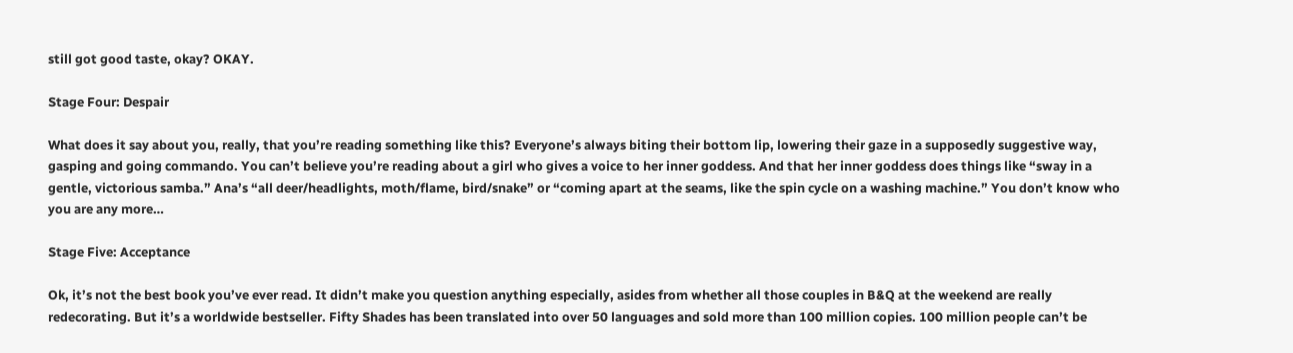still got good taste, okay? OKAY.

Stage Four: Despair

What does it say about you, really, that you’re reading something like this? Everyone’s always biting their bottom lip, lowering their gaze in a supposedly suggestive way, gasping and going commando. You can’t believe you’re reading about a girl who gives a voice to her inner goddess. And that her inner goddess does things like “sway in a gentle, victorious samba.” Ana’s “all deer/headlights, moth/flame, bird/snake” or “coming apart at the seams, like the spin cycle on a washing machine.” You don’t know who you are any more…

Stage Five: Acceptance

Ok, it’s not the best book you’ve ever read. It didn’t make you question anything especially, asides from whether all those couples in B&Q at the weekend are really redecorating. But it’s a worldwide bestseller. Fifty Shades has been translated into over 50 languages and sold more than 100 million copies. 100 million people can’t be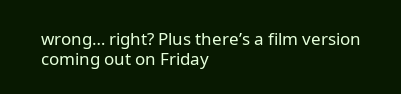wrong… right? Plus there’s a film version coming out on Friday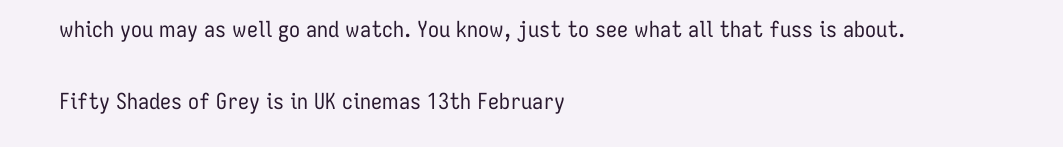which you may as well go and watch. You know, just to see what all that fuss is about.


Fifty Shades of Grey is in UK cinemas 13th February